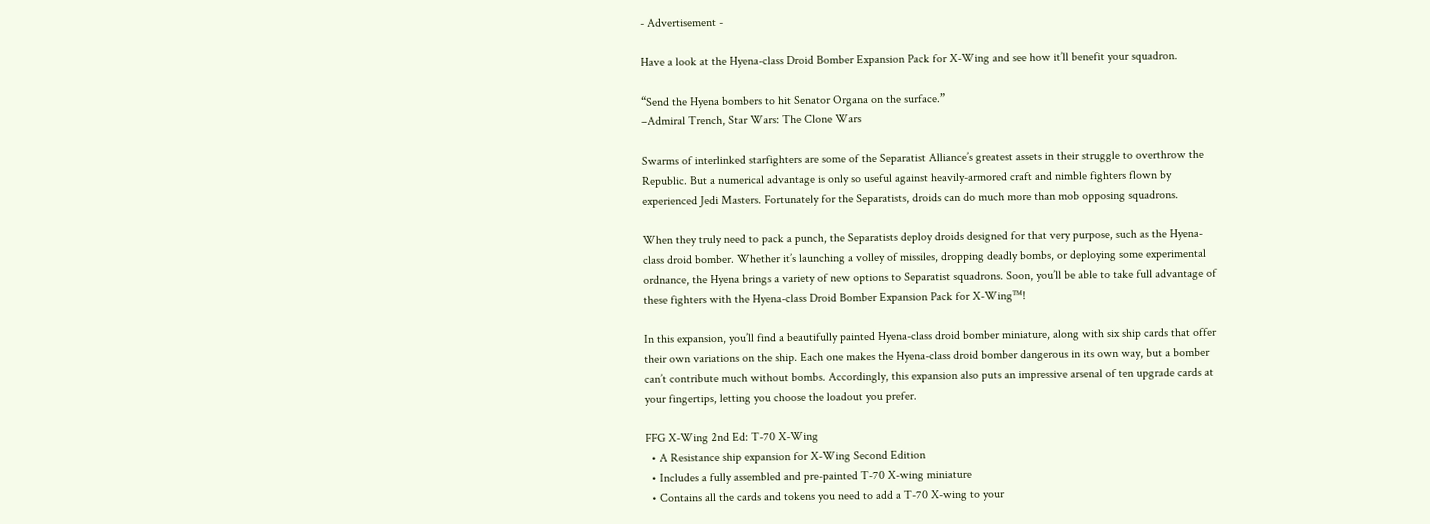- Advertisement -

Have a look at the Hyena-class Droid Bomber Expansion Pack for X-Wing and see how it’ll benefit your squadron.

“Send the Hyena bombers to hit Senator Organa on the surface.”
–Admiral Trench, Star Wars: The Clone Wars

Swarms of interlinked starfighters are some of the Separatist Alliance’s greatest assets in their struggle to overthrow the Republic. But a numerical advantage is only so useful against heavily-armored craft and nimble fighters flown by experienced Jedi Masters. Fortunately for the Separatists, droids can do much more than mob opposing squadrons.

When they truly need to pack a punch, the Separatists deploy droids designed for that very purpose, such as the Hyena-class droid bomber. Whether it’s launching a volley of missiles, dropping deadly bombs, or deploying some experimental ordnance, the Hyena brings a variety of new options to Separatist squadrons. Soon, you’ll be able to take full advantage of these fighters with the Hyena-class Droid Bomber Expansion Pack for X-Wing™!

In this expansion, you’ll find a beautifully painted Hyena-class droid bomber miniature, along with six ship cards that offer their own variations on the ship. Each one makes the Hyena-class droid bomber dangerous in its own way, but a bomber can’t contribute much without bombs. Accordingly, this expansion also puts an impressive arsenal of ten upgrade cards at your fingertips, letting you choose the loadout you prefer.

FFG X-Wing 2nd Ed: T-70 X-Wing
  • A Resistance ship expansion for X-Wing Second Edition
  • Includes a fully assembled and pre-painted T-70 X-wing miniature
  • Contains all the cards and tokens you need to add a T-70 X-wing to your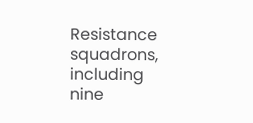Resistance squadrons, including nine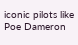iconic pilots like Poe Dameron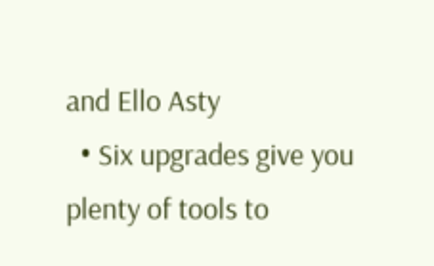and Ello Asty
  • Six upgrades give you plenty of tools to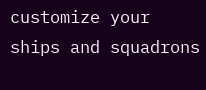customize your ships and squadrons